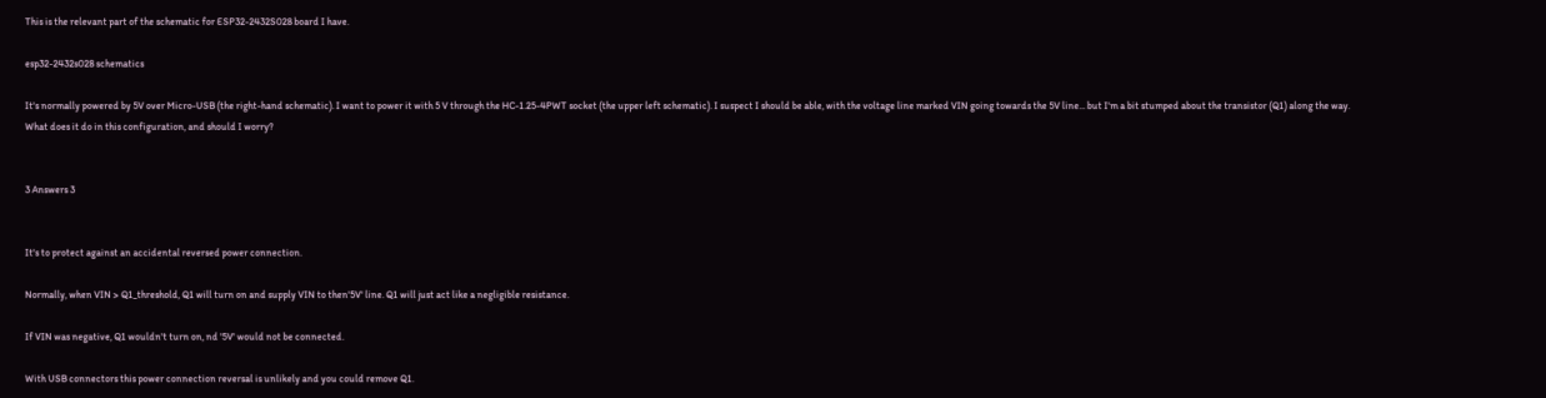This is the relevant part of the schematic for ESP32-2432S028 board I have.

esp32-2432s028 schematics

It's normally powered by 5V over Micro-USB (the right-hand schematic). I want to power it with 5 V through the HC-1.25-4PWT socket (the upper left schematic). I suspect I should be able, with the voltage line marked VIN going towards the 5V line... but I'm a bit stumped about the transistor (Q1) along the way. What does it do in this configuration, and should I worry?


3 Answers 3


It's to protect against an accidental reversed power connection.

Normally, when VIN > Q1_threshold, Q1 will turn on and supply VIN to then'5V' line. Q1 will just act like a negligible resistance.

If VIN was negative, Q1 wouldn't turn on, nd '5V' would not be connected.

With USB connectors this power connection reversal is unlikely and you could remove Q1.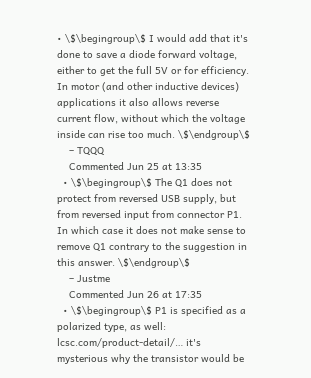• \$\begingroup\$ I would add that it's done to save a diode forward voltage, either to get the full 5V or for efficiency. In motor (and other inductive devices) applications it also allows reverse current flow, without which the voltage inside can rise too much. \$\endgroup\$
    – TQQQ
    Commented Jun 25 at 13:35
  • \$\begingroup\$ The Q1 does not protect from reversed USB supply, but from reversed input from connector P1. In which case it does not make sense to remove Q1 contrary to the suggestion in this answer. \$\endgroup\$
    – Justme
    Commented Jun 26 at 17:35
  • \$\begingroup\$ P1 is specified as a polarized type, as well: lcsc.com/product-detail/… it's mysterious why the transistor would be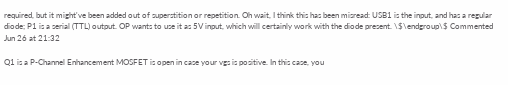required, but it might've been added out of superstition or repetition. Oh wait, I think this has been misread: USB1 is the input, and has a regular diode; P1 is a serial (TTL) output. OP wants to use it as 5V input, which will certainly work with the diode present. \$\endgroup\$ Commented Jun 26 at 21:32

Q1 is a P-Channel Enhancement MOSFET is open in case your vgs is positive. In this case, you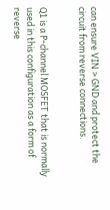can ensure VIN > GND and protect the circuit from reverse connections.


Q1 is a P-channel MOSFET that is normally used in this configuration as a form of reverse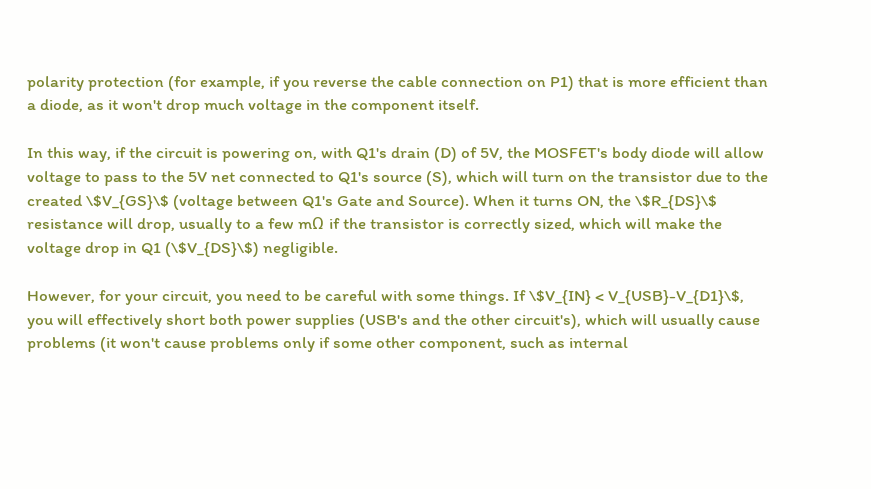polarity protection (for example, if you reverse the cable connection on P1) that is more efficient than a diode, as it won't drop much voltage in the component itself.

In this way, if the circuit is powering on, with Q1's drain (D) of 5V, the MOSFET's body diode will allow voltage to pass to the 5V net connected to Q1's source (S), which will turn on the transistor due to the created \$V_{GS}\$ (voltage between Q1's Gate and Source). When it turns ON, the \$R_{DS}\$ resistance will drop, usually to a few mΩ if the transistor is correctly sized, which will make the voltage drop in Q1 (\$V_{DS}\$) negligible.

However, for your circuit, you need to be careful with some things. If \$V_{IN} < V_{USB}-V_{D1}\$, you will effectively short both power supplies (USB's and the other circuit's), which will usually cause problems (it won't cause problems only if some other component, such as internal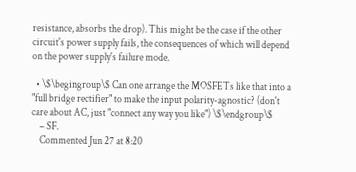resistance, absorbs the drop). This might be the case if the other circuit's power supply fails, the consequences of which will depend on the power supply's failure mode.

  • \$\begingroup\$ Can one arrange the MOSFETs like that into a "full bridge rectifier" to make the input polarity-agnostic? (don't care about AC, just "connect any way you like") \$\endgroup\$
    – SF.
    Commented Jun 27 at 8:20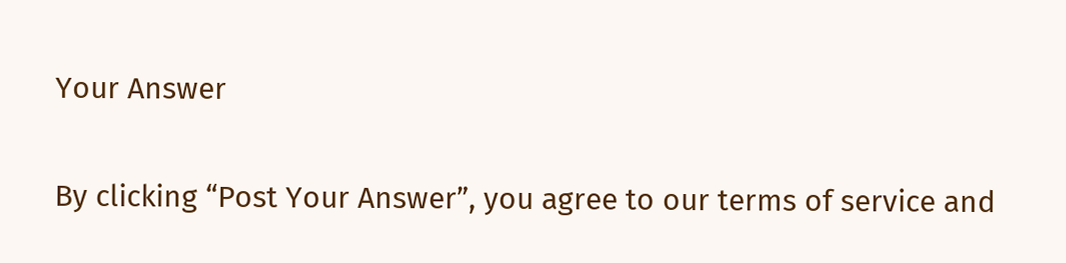Your Answer

By clicking “Post Your Answer”, you agree to our terms of service and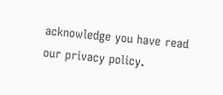acknowledge you have read our privacy policy.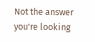Not the answer you're looking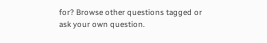for? Browse other questions tagged or ask your own question.